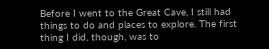Before I went to the Great Cave, I still had things to do and places to explore. The first thing I did, though, was to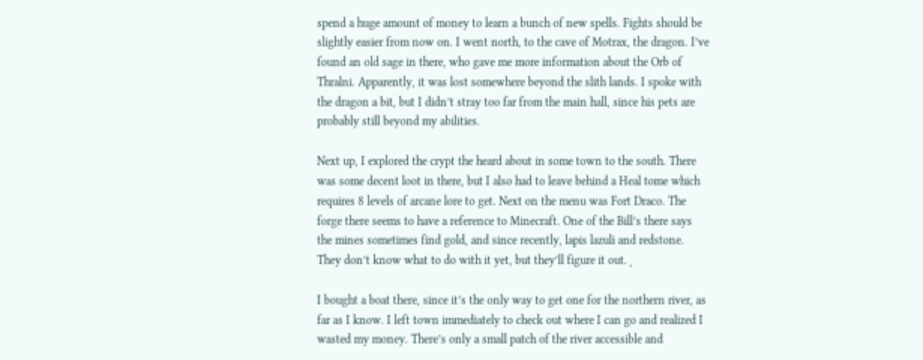spend a huge amount of money to learn a bunch of new spells. Fights should be slightly easier from now on. I went north, to the cave of Motrax, the dragon. I’ve found an old sage in there, who gave me more information about the Orb of Thralni. Apparently, it was lost somewhere beyond the slith lands. I spoke with the dragon a bit, but I didn’t stray too far from the main hall, since his pets are probably still beyond my abilities.

Next up, I explored the crypt the heard about in some town to the south. There was some decent loot in there, but I also had to leave behind a Heal tome which requires 8 levels of arcane lore to get. Next on the menu was Fort Draco. The forge there seems to have a reference to Minecraft. One of the Bill’s there says the mines sometimes find gold, and since recently, lapis lazuli and redstone. They don’t know what to do with it yet, but they’ll figure it out.¸

I bought a boat there, since it’s the only way to get one for the northern river, as far as I know. I left town immediately to check out where I can go and realized I wasted my money. There’s only a small patch of the river accessible and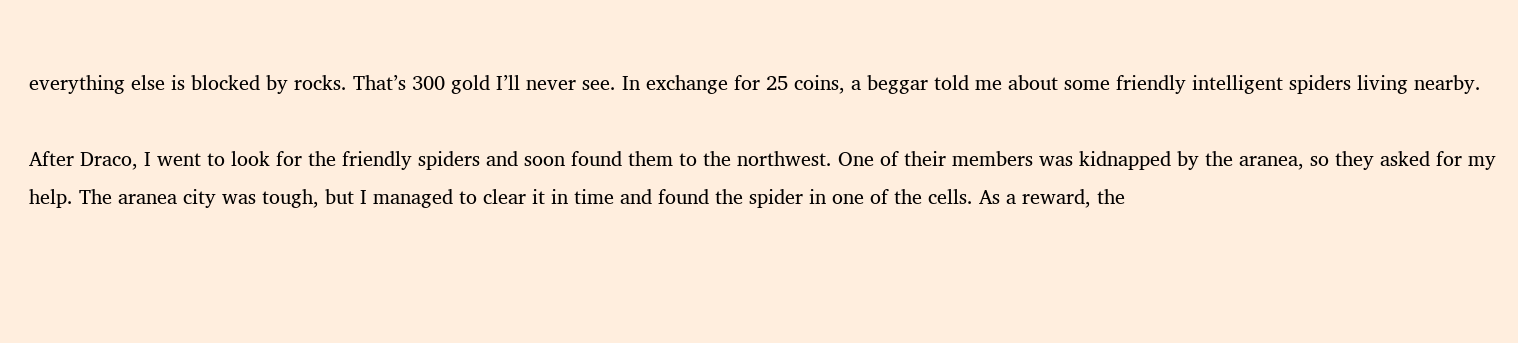everything else is blocked by rocks. That’s 300 gold I’ll never see. In exchange for 25 coins, a beggar told me about some friendly intelligent spiders living nearby.

After Draco, I went to look for the friendly spiders and soon found them to the northwest. One of their members was kidnapped by the aranea, so they asked for my help. The aranea city was tough, but I managed to clear it in time and found the spider in one of the cells. As a reward, the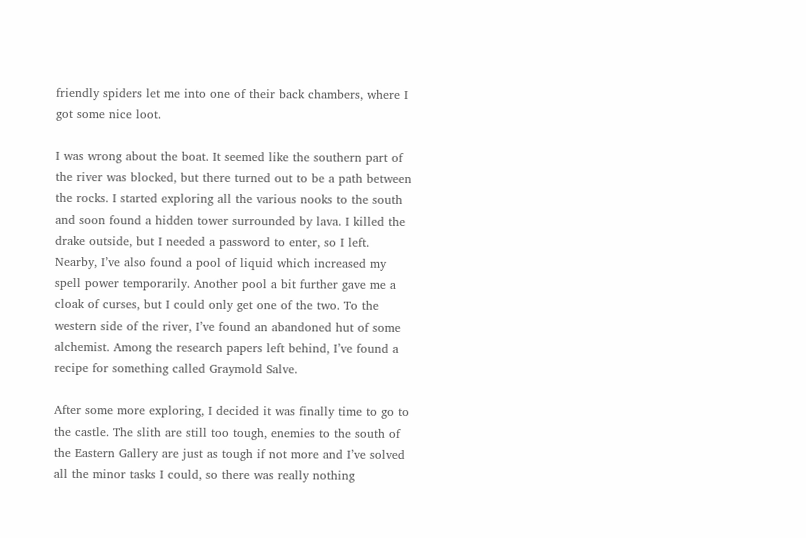friendly spiders let me into one of their back chambers, where I got some nice loot.

I was wrong about the boat. It seemed like the southern part of the river was blocked, but there turned out to be a path between the rocks. I started exploring all the various nooks to the south and soon found a hidden tower surrounded by lava. I killed the drake outside, but I needed a password to enter, so I left. Nearby, I’ve also found a pool of liquid which increased my spell power temporarily. Another pool a bit further gave me a cloak of curses, but I could only get one of the two. To the western side of the river, I’ve found an abandoned hut of some alchemist. Among the research papers left behind, I’ve found a recipe for something called Graymold Salve.

After some more exploring, I decided it was finally time to go to the castle. The slith are still too tough, enemies to the south of the Eastern Gallery are just as tough if not more and I’ve solved all the minor tasks I could, so there was really nothing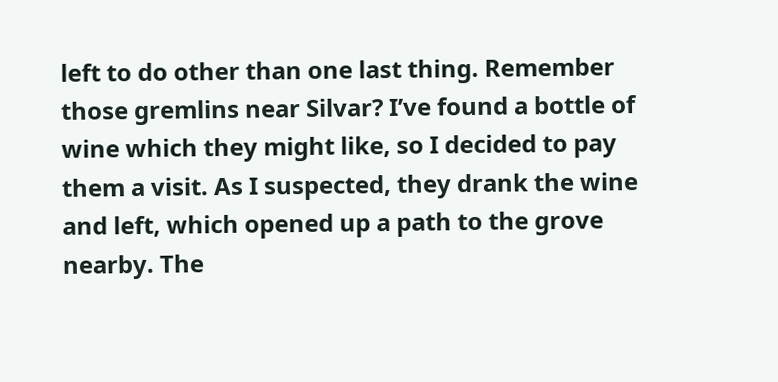left to do other than one last thing. Remember those gremlins near Silvar? I’ve found a bottle of wine which they might like, so I decided to pay them a visit. As I suspected, they drank the wine and left, which opened up a path to the grove nearby. The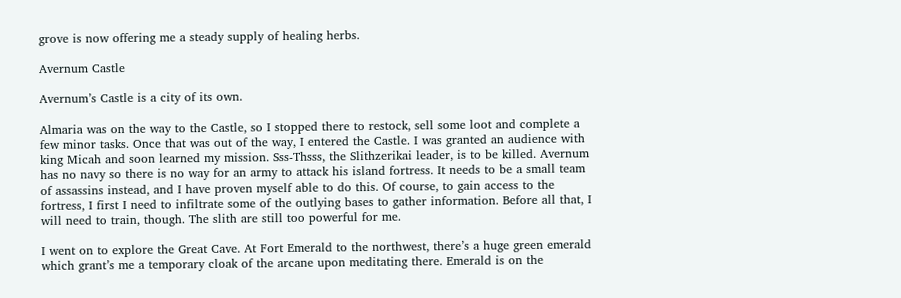grove is now offering me a steady supply of healing herbs.

Avernum Castle

Avernum’s Castle is a city of its own.

Almaria was on the way to the Castle, so I stopped there to restock, sell some loot and complete a few minor tasks. Once that was out of the way, I entered the Castle. I was granted an audience with king Micah and soon learned my mission. Sss-Thsss, the Slithzerikai leader, is to be killed. Avernum has no navy so there is no way for an army to attack his island fortress. It needs to be a small team of assassins instead, and I have proven myself able to do this. Of course, to gain access to the fortress, I first I need to infiltrate some of the outlying bases to gather information. Before all that, I will need to train, though. The slith are still too powerful for me.

I went on to explore the Great Cave. At Fort Emerald to the northwest, there’s a huge green emerald which grant’s me a temporary cloak of the arcane upon meditating there. Emerald is on the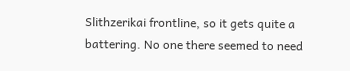Slithzerikai frontline, so it gets quite a battering. No one there seemed to need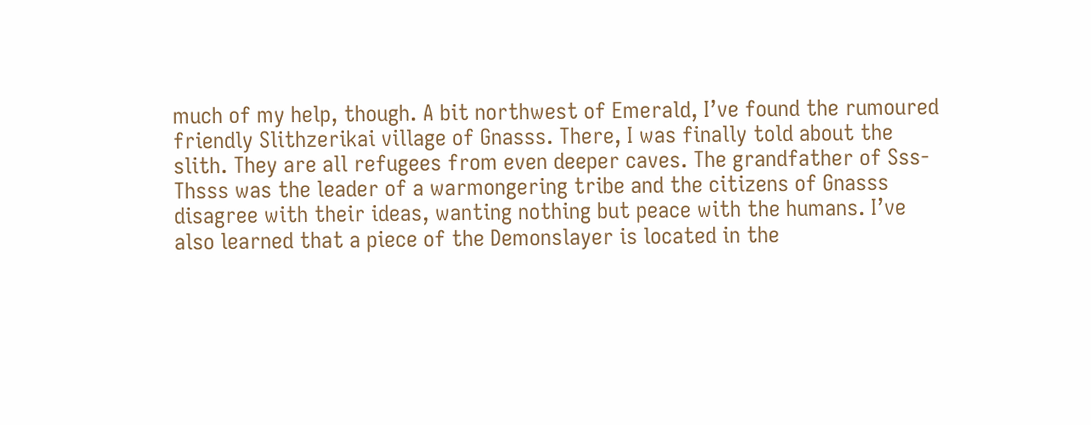much of my help, though. A bit northwest of Emerald, I’ve found the rumoured friendly Slithzerikai village of Gnasss. There, I was finally told about the slith. They are all refugees from even deeper caves. The grandfather of Sss-Thsss was the leader of a warmongering tribe and the citizens of Gnasss disagree with their ideas, wanting nothing but peace with the humans. I’ve also learned that a piece of the Demonslayer is located in the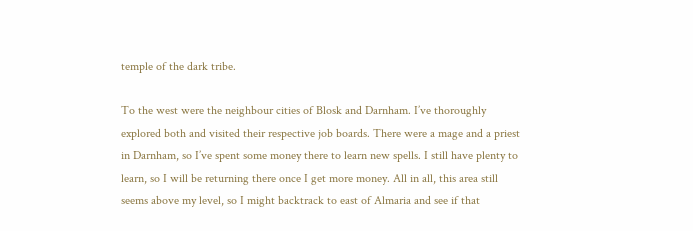temple of the dark tribe.

To the west were the neighbour cities of Blosk and Darnham. I’ve thoroughly explored both and visited their respective job boards. There were a mage and a priest in Darnham, so I’ve spent some money there to learn new spells. I still have plenty to learn, so I will be returning there once I get more money. All in all, this area still seems above my level, so I might backtrack to east of Almaria and see if that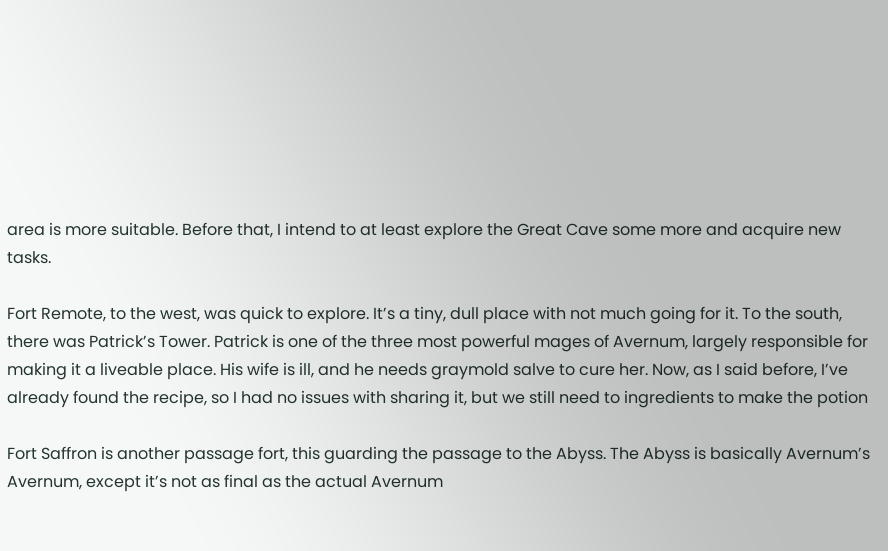area is more suitable. Before that, I intend to at least explore the Great Cave some more and acquire new tasks.

Fort Remote, to the west, was quick to explore. It’s a tiny, dull place with not much going for it. To the south, there was Patrick’s Tower. Patrick is one of the three most powerful mages of Avernum, largely responsible for making it a liveable place. His wife is ill, and he needs graymold salve to cure her. Now, as I said before, I’ve already found the recipe, so I had no issues with sharing it, but we still need to ingredients to make the potion

Fort Saffron is another passage fort, this guarding the passage to the Abyss. The Abyss is basically Avernum’s Avernum, except it’s not as final as the actual Avernum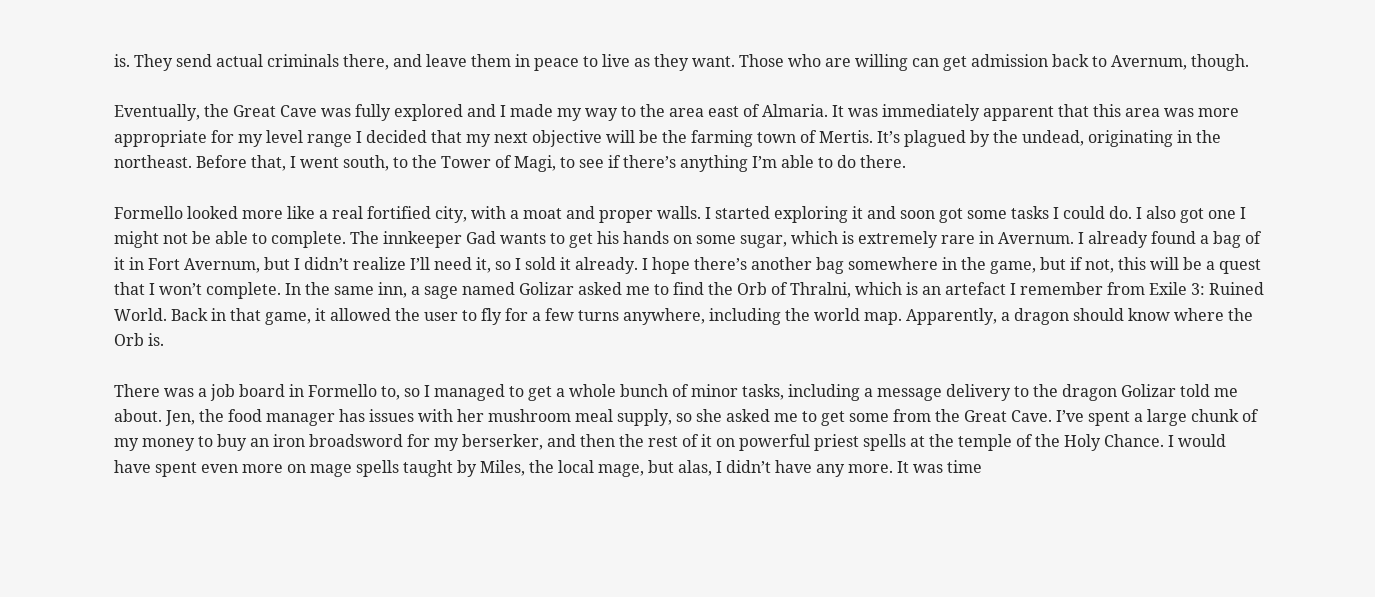is. They send actual criminals there, and leave them in peace to live as they want. Those who are willing can get admission back to Avernum, though.

Eventually, the Great Cave was fully explored and I made my way to the area east of Almaria. It was immediately apparent that this area was more appropriate for my level range I decided that my next objective will be the farming town of Mertis. It’s plagued by the undead, originating in the northeast. Before that, I went south, to the Tower of Magi, to see if there’s anything I’m able to do there.

Formello looked more like a real fortified city, with a moat and proper walls. I started exploring it and soon got some tasks I could do. I also got one I might not be able to complete. The innkeeper Gad wants to get his hands on some sugar, which is extremely rare in Avernum. I already found a bag of it in Fort Avernum, but I didn’t realize I’ll need it, so I sold it already. I hope there’s another bag somewhere in the game, but if not, this will be a quest that I won’t complete. In the same inn, a sage named Golizar asked me to find the Orb of Thralni, which is an artefact I remember from Exile 3: Ruined World. Back in that game, it allowed the user to fly for a few turns anywhere, including the world map. Apparently, a dragon should know where the Orb is.

There was a job board in Formello to, so I managed to get a whole bunch of minor tasks, including a message delivery to the dragon Golizar told me about. Jen, the food manager has issues with her mushroom meal supply, so she asked me to get some from the Great Cave. I’ve spent a large chunk of my money to buy an iron broadsword for my berserker, and then the rest of it on powerful priest spells at the temple of the Holy Chance. I would have spent even more on mage spells taught by Miles, the local mage, but alas, I didn’t have any more. It was time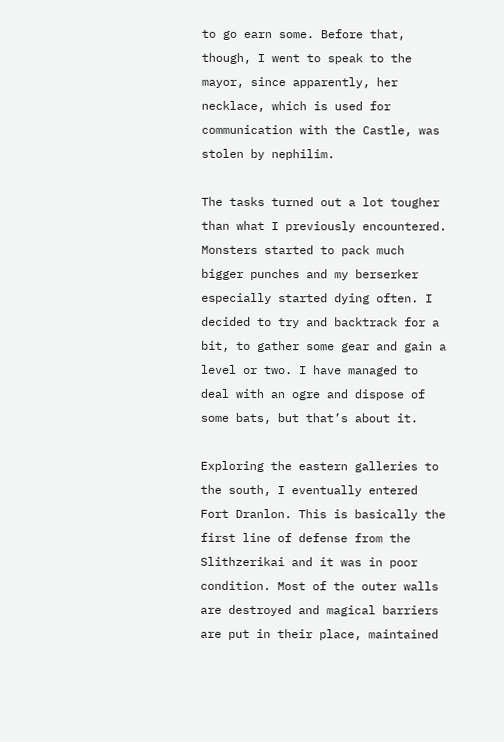to go earn some. Before that, though, I went to speak to the mayor, since apparently, her necklace, which is used for communication with the Castle, was stolen by nephilim.

The tasks turned out a lot tougher than what I previously encountered. Monsters started to pack much bigger punches and my berserker especially started dying often. I decided to try and backtrack for a bit, to gather some gear and gain a level or two. I have managed to deal with an ogre and dispose of some bats, but that’s about it.

Exploring the eastern galleries to the south, I eventually entered Fort Dranlon. This is basically the first line of defense from the Slithzerikai and it was in poor condition. Most of the outer walls are destroyed and magical barriers are put in their place, maintained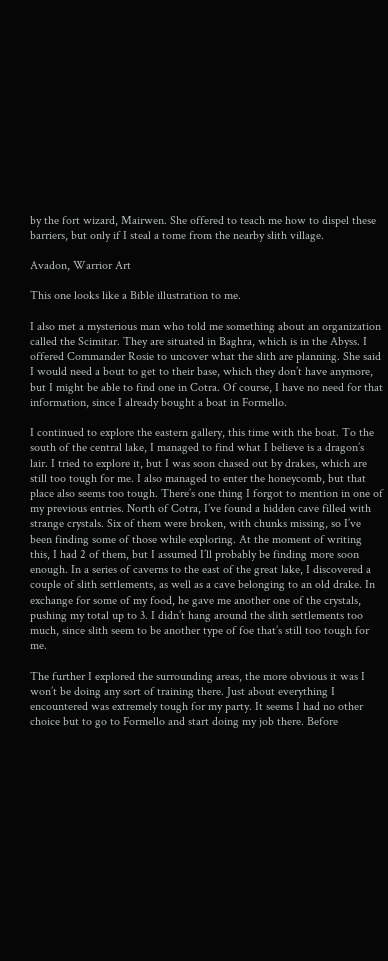by the fort wizard, Mairwen. She offered to teach me how to dispel these barriers, but only if I steal a tome from the nearby slith village.

Avadon, Warrior Art

This one looks like a Bible illustration to me.

I also met a mysterious man who told me something about an organization called the Scimitar. They are situated in Baghra, which is in the Abyss. I offered Commander Rosie to uncover what the slith are planning. She said I would need a bout to get to their base, which they don’t have anymore, but I might be able to find one in Cotra. Of course, I have no need for that information, since I already bought a boat in Formello.

I continued to explore the eastern gallery, this time with the boat. To the south of the central lake, I managed to find what I believe is a dragon’s lair. I tried to explore it, but I was soon chased out by drakes, which are still too tough for me. I also managed to enter the honeycomb, but that place also seems too tough. There’s one thing I forgot to mention in one of my previous entries. North of Cotra, I’ve found a hidden cave filled with strange crystals. Six of them were broken, with chunks missing, so I’ve been finding some of those while exploring. At the moment of writing this, I had 2 of them, but I assumed I’ll probably be finding more soon enough. In a series of caverns to the east of the great lake, I discovered a couple of slith settlements, as well as a cave belonging to an old drake. In exchange for some of my food, he gave me another one of the crystals, pushing my total up to 3. I didn’t hang around the slith settlements too much, since slith seem to be another type of foe that’s still too tough for me.

The further I explored the surrounding areas, the more obvious it was I won’t be doing any sort of training there. Just about everything I encountered was extremely tough for my party. It seems I had no other choice but to go to Formello and start doing my job there. Before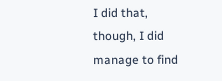I did that, though, I did manage to find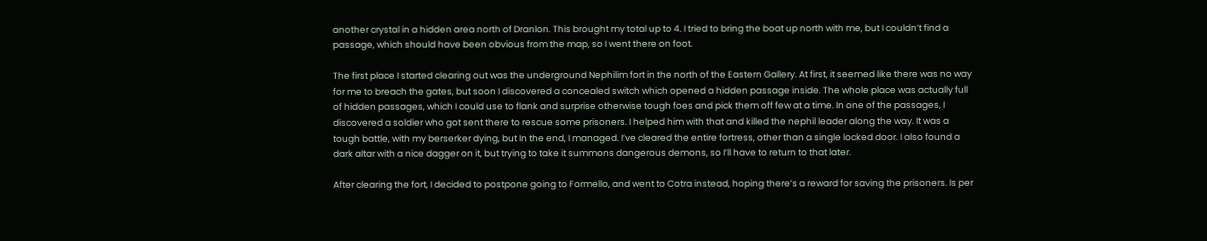another crystal in a hidden area north of Dranlon. This brought my total up to 4. I tried to bring the boat up north with me, but I couldn’t find a passage, which should have been obvious from the map, so I went there on foot.

The first place I started clearing out was the underground Nephilim fort in the north of the Eastern Gallery. At first, it seemed like there was no way for me to breach the gates, but soon I discovered a concealed switch which opened a hidden passage inside. The whole place was actually full of hidden passages, which I could use to flank and surprise otherwise tough foes and pick them off few at a time. In one of the passages, I discovered a soldier who got sent there to rescue some prisoners. I helped him with that and killed the nephil leader along the way. It was a tough battle, with my berserker dying, but In the end, I managed. I’ve cleared the entire fortress, other than a single locked door. I also found a dark altar with a nice dagger on it, but trying to take it summons dangerous demons, so I’ll have to return to that later.

After clearing the fort, I decided to postpone going to Formello, and went to Cotra instead, hoping there’s a reward for saving the prisoners. Is per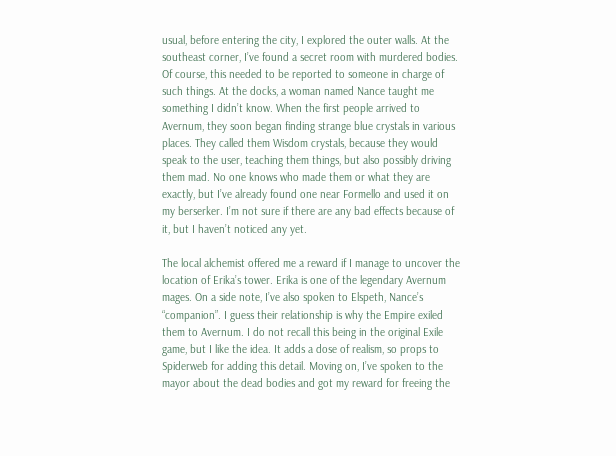usual, before entering the city, I explored the outer walls. At the southeast corner, I’ve found a secret room with murdered bodies. Of course, this needed to be reported to someone in charge of such things. At the docks, a woman named Nance taught me something I didn’t know. When the first people arrived to Avernum, they soon began finding strange blue crystals in various places. They called them Wisdom crystals, because they would speak to the user, teaching them things, but also possibly driving them mad. No one knows who made them or what they are exactly, but I’ve already found one near Formello and used it on my berserker. I’m not sure if there are any bad effects because of it, but I haven’t noticed any yet.

The local alchemist offered me a reward if I manage to uncover the location of Erika’s tower. Erika is one of the legendary Avernum mages. On a side note, I’ve also spoken to Elspeth, Nance’s “companion”. I guess their relationship is why the Empire exiled them to Avernum. I do not recall this being in the original Exile game, but I like the idea. It adds a dose of realism, so props to Spiderweb for adding this detail. Moving on, I’ve spoken to the mayor about the dead bodies and got my reward for freeing the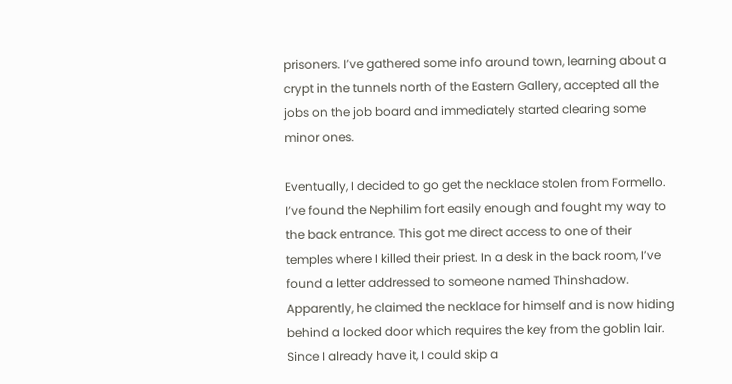prisoners. I’ve gathered some info around town, learning about a crypt in the tunnels north of the Eastern Gallery, accepted all the jobs on the job board and immediately started clearing some minor ones.

Eventually, I decided to go get the necklace stolen from Formello. I’ve found the Nephilim fort easily enough and fought my way to the back entrance. This got me direct access to one of their temples where I killed their priest. In a desk in the back room, I’ve found a letter addressed to someone named Thinshadow. Apparently, he claimed the necklace for himself and is now hiding behind a locked door which requires the key from the goblin lair. Since I already have it, I could skip a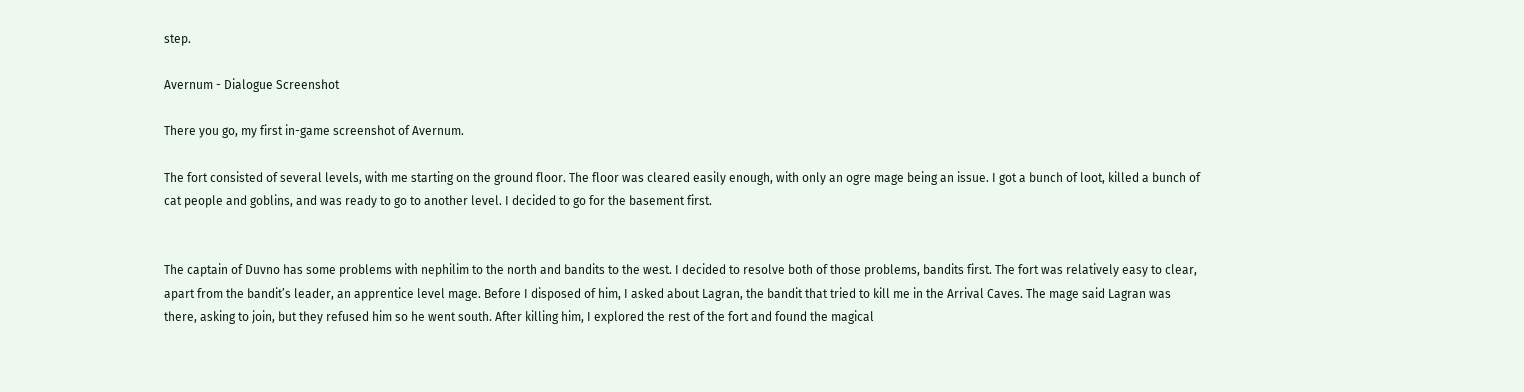step.

Avernum - Dialogue Screenshot

There you go, my first in-game screenshot of Avernum.

The fort consisted of several levels, with me starting on the ground floor. The floor was cleared easily enough, with only an ogre mage being an issue. I got a bunch of loot, killed a bunch of cat people and goblins, and was ready to go to another level. I decided to go for the basement first.


The captain of Duvno has some problems with nephilim to the north and bandits to the west. I decided to resolve both of those problems, bandits first. The fort was relatively easy to clear, apart from the bandit’s leader, an apprentice level mage. Before I disposed of him, I asked about Lagran, the bandit that tried to kill me in the Arrival Caves. The mage said Lagran was there, asking to join, but they refused him so he went south. After killing him, I explored the rest of the fort and found the magical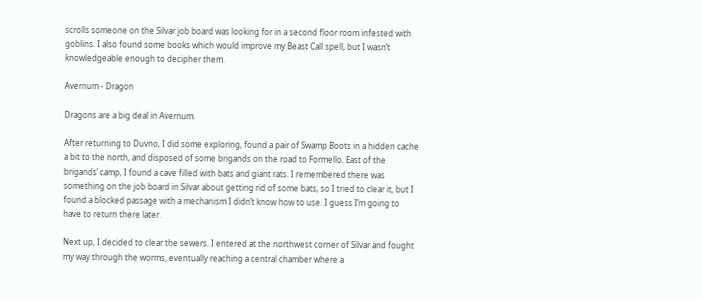scrolls someone on the Silvar job board was looking for in a second floor room infested with goblins. I also found some books which would improve my Beast Call spell, but I wasn’t knowledgeable enough to decipher them.

Avernum - Dragon

Dragons are a big deal in Avernum.

After returning to Duvno, I did some exploring, found a pair of Swamp Boots in a hidden cache a bit to the north, and disposed of some brigands on the road to Formello. East of the brigands’ camp, I found a cave filled with bats and giant rats. I remembered there was something on the job board in Silvar about getting rid of some bats, so I tried to clear it, but I found a blocked passage with a mechanism I didn’t know how to use. I guess I’m going to have to return there later.

Next up, I decided to clear the sewers. I entered at the northwest corner of Silvar and fought my way through the worms, eventually reaching a central chamber where a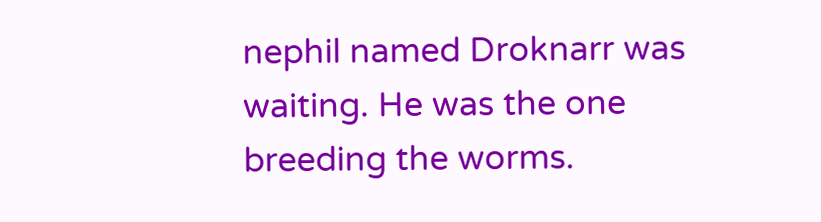nephil named Droknarr was waiting. He was the one breeding the worms.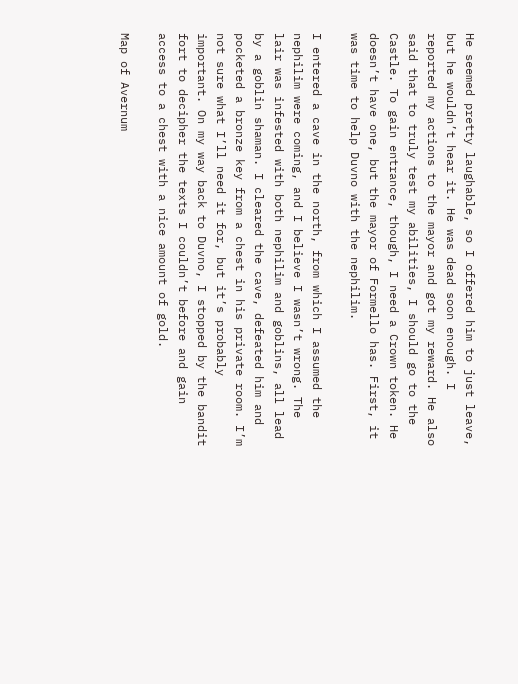He seemed pretty laughable, so I offered him to just leave, but he wouldn’t hear it. He was dead soon enough. I reported my actions to the mayor and got my reward. He also said that to truly test my abilities, I should go to the Castle. To gain entrance, though, I need a Crown token. He doesn’t have one, but the mayor of Formello has. First, it was time to help Duvno with the nephilim.

I entered a cave in the north, from which I assumed the nephilim were coming, and I believe I wasn’t wrong. The lair was infested with both nephilim and goblins, all lead by a goblin shaman. I cleared the cave, defeated him and pocketed a bronze key from a chest in his private room. I’m not sure what I’ll need it for, but it’s probably important. On my way back to Duvno, I stopped by the bandit fort to decipher the texts I couldn’t before and gain access to a chest with a nice amount of gold.

Map of Avernum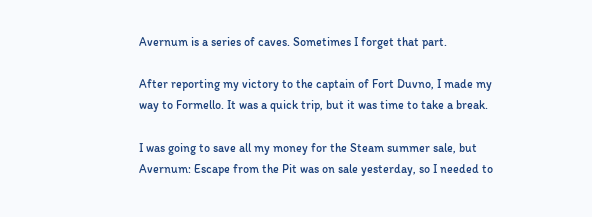Avernum is a series of caves. Sometimes I forget that part.

After reporting my victory to the captain of Fort Duvno, I made my way to Formello. It was a quick trip, but it was time to take a break.

I was going to save all my money for the Steam summer sale, but Avernum: Escape from the Pit was on sale yesterday, so I needed to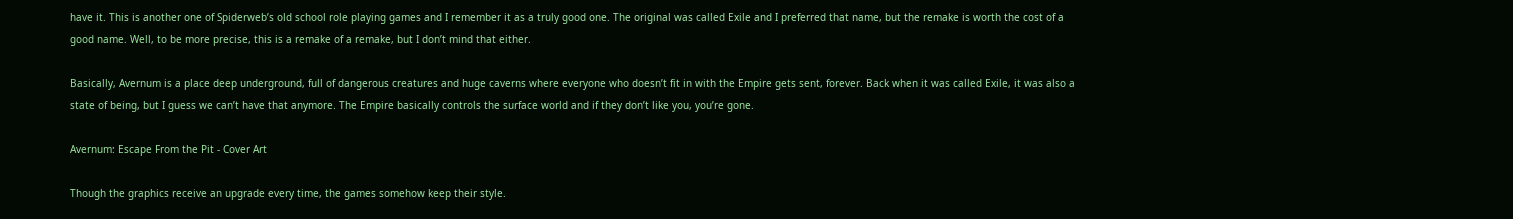have it. This is another one of Spiderweb’s old school role playing games and I remember it as a truly good one. The original was called Exile and I preferred that name, but the remake is worth the cost of a good name. Well, to be more precise, this is a remake of a remake, but I don’t mind that either.

Basically, Avernum is a place deep underground, full of dangerous creatures and huge caverns where everyone who doesn’t fit in with the Empire gets sent, forever. Back when it was called Exile, it was also a state of being, but I guess we can’t have that anymore. The Empire basically controls the surface world and if they don’t like you, you’re gone.

Avernum: Escape From the Pit - Cover Art

Though the graphics receive an upgrade every time, the games somehow keep their style.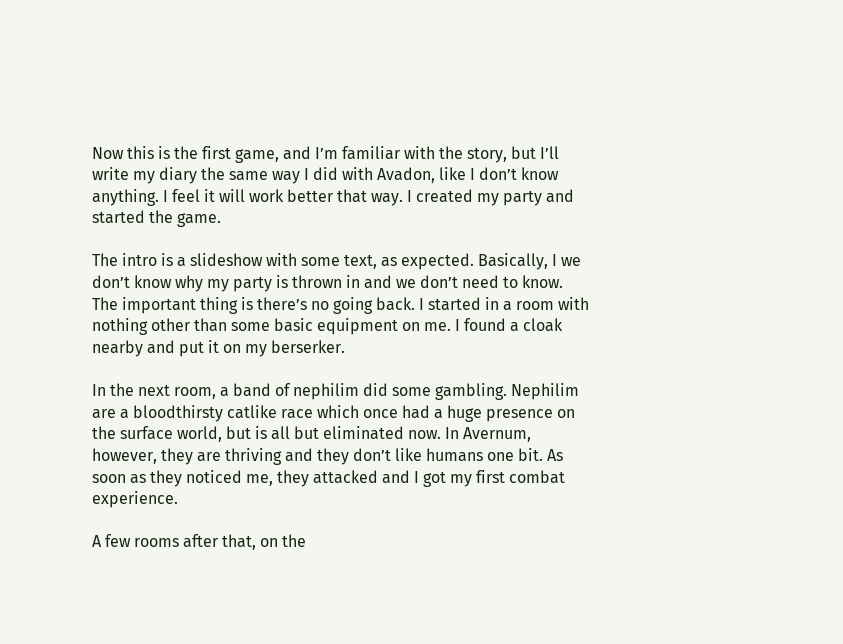Now this is the first game, and I’m familiar with the story, but I’ll write my diary the same way I did with Avadon, like I don’t know anything. I feel it will work better that way. I created my party and started the game.

The intro is a slideshow with some text, as expected. Basically, I we don’t know why my party is thrown in and we don’t need to know. The important thing is there’s no going back. I started in a room with nothing other than some basic equipment on me. I found a cloak nearby and put it on my berserker.

In the next room, a band of nephilim did some gambling. Nephilim are a bloodthirsty catlike race which once had a huge presence on the surface world, but is all but eliminated now. In Avernum, however, they are thriving and they don’t like humans one bit. As soon as they noticed me, they attacked and I got my first combat experience.

A few rooms after that, on the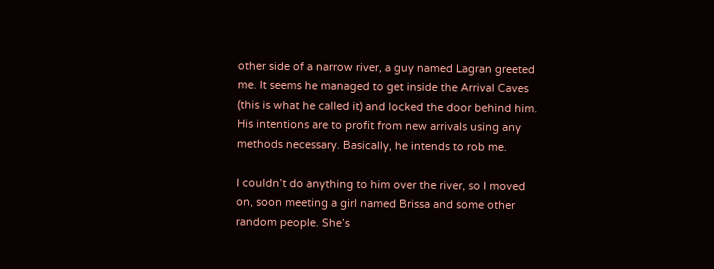other side of a narrow river, a guy named Lagran greeted me. It seems he managed to get inside the Arrival Caves (this is what he called it) and locked the door behind him. His intentions are to profit from new arrivals using any methods necessary. Basically, he intends to rob me.

I couldn’t do anything to him over the river, so I moved on, soon meeting a girl named Brissa and some other random people. She’s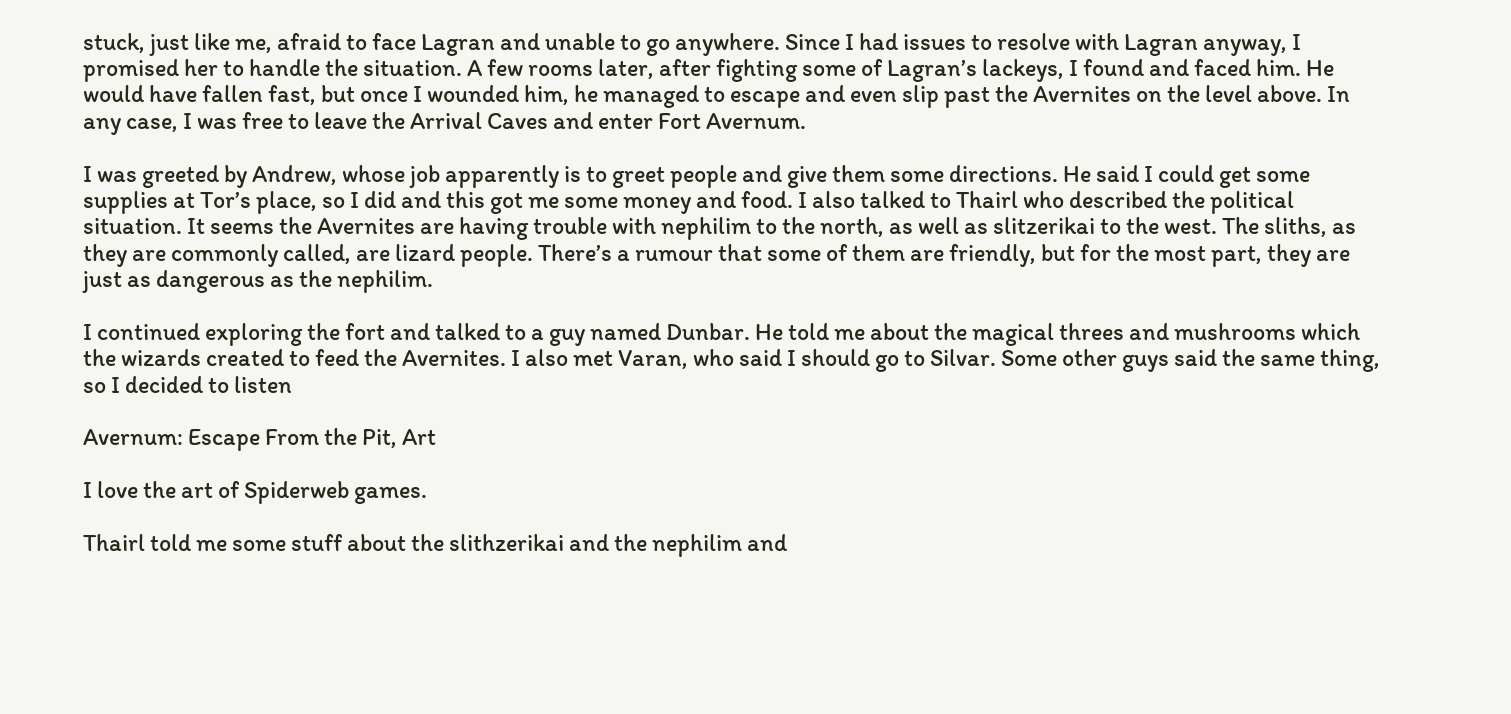stuck, just like me, afraid to face Lagran and unable to go anywhere. Since I had issues to resolve with Lagran anyway, I promised her to handle the situation. A few rooms later, after fighting some of Lagran’s lackeys, I found and faced him. He would have fallen fast, but once I wounded him, he managed to escape and even slip past the Avernites on the level above. In any case, I was free to leave the Arrival Caves and enter Fort Avernum.

I was greeted by Andrew, whose job apparently is to greet people and give them some directions. He said I could get some supplies at Tor’s place, so I did and this got me some money and food. I also talked to Thairl who described the political situation. It seems the Avernites are having trouble with nephilim to the north, as well as slitzerikai to the west. The sliths, as they are commonly called, are lizard people. There’s a rumour that some of them are friendly, but for the most part, they are just as dangerous as the nephilim.

I continued exploring the fort and talked to a guy named Dunbar. He told me about the magical threes and mushrooms which the wizards created to feed the Avernites. I also met Varan, who said I should go to Silvar. Some other guys said the same thing, so I decided to listen

Avernum: Escape From the Pit, Art

I love the art of Spiderweb games.

Thairl told me some stuff about the slithzerikai and the nephilim and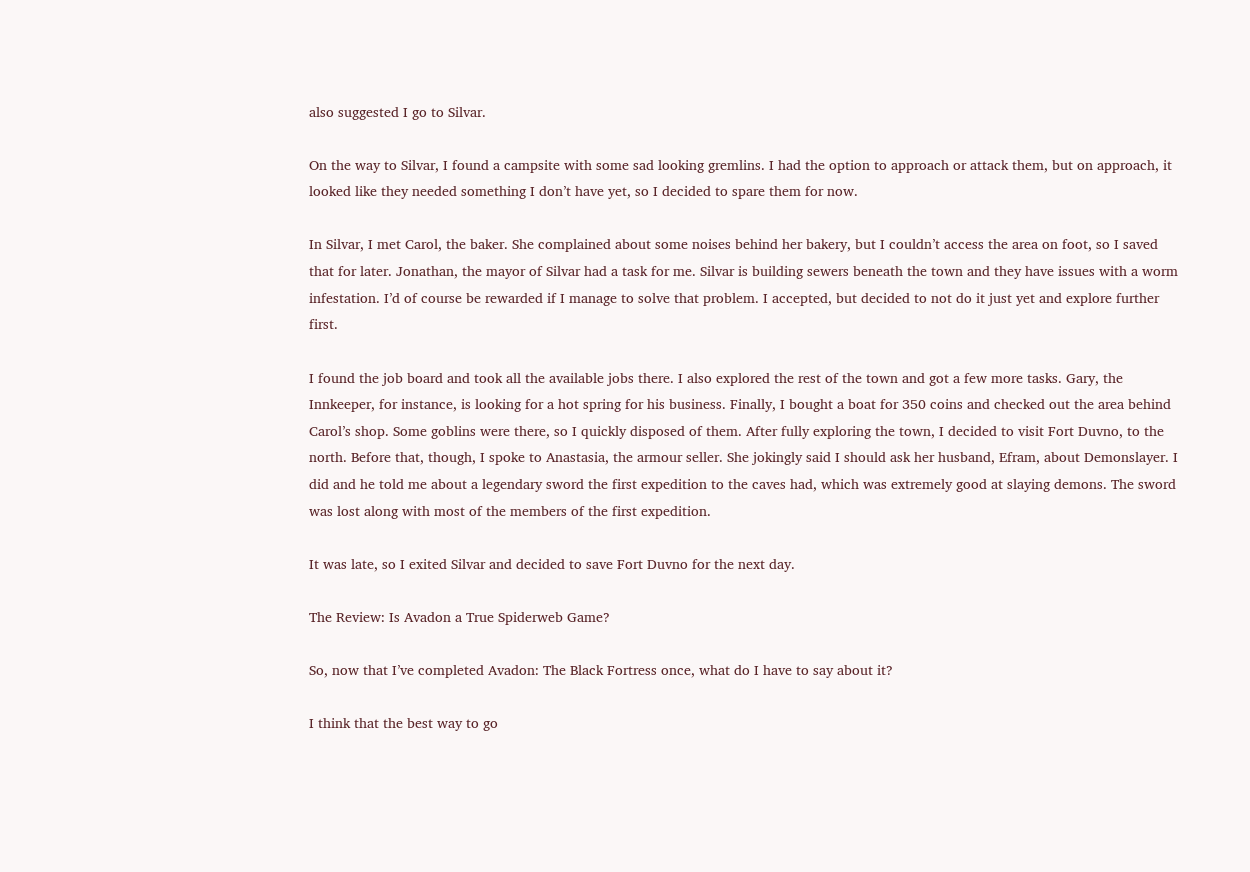also suggested I go to Silvar.

On the way to Silvar, I found a campsite with some sad looking gremlins. I had the option to approach or attack them, but on approach, it looked like they needed something I don’t have yet, so I decided to spare them for now.

In Silvar, I met Carol, the baker. She complained about some noises behind her bakery, but I couldn’t access the area on foot, so I saved that for later. Jonathan, the mayor of Silvar had a task for me. Silvar is building sewers beneath the town and they have issues with a worm infestation. I’d of course be rewarded if I manage to solve that problem. I accepted, but decided to not do it just yet and explore further first.

I found the job board and took all the available jobs there. I also explored the rest of the town and got a few more tasks. Gary, the Innkeeper, for instance, is looking for a hot spring for his business. Finally, I bought a boat for 350 coins and checked out the area behind Carol’s shop. Some goblins were there, so I quickly disposed of them. After fully exploring the town, I decided to visit Fort Duvno, to the north. Before that, though, I spoke to Anastasia, the armour seller. She jokingly said I should ask her husband, Efram, about Demonslayer. I did and he told me about a legendary sword the first expedition to the caves had, which was extremely good at slaying demons. The sword was lost along with most of the members of the first expedition.

It was late, so I exited Silvar and decided to save Fort Duvno for the next day.

The Review: Is Avadon a True Spiderweb Game?

So, now that I’ve completed Avadon: The Black Fortress once, what do I have to say about it?

I think that the best way to go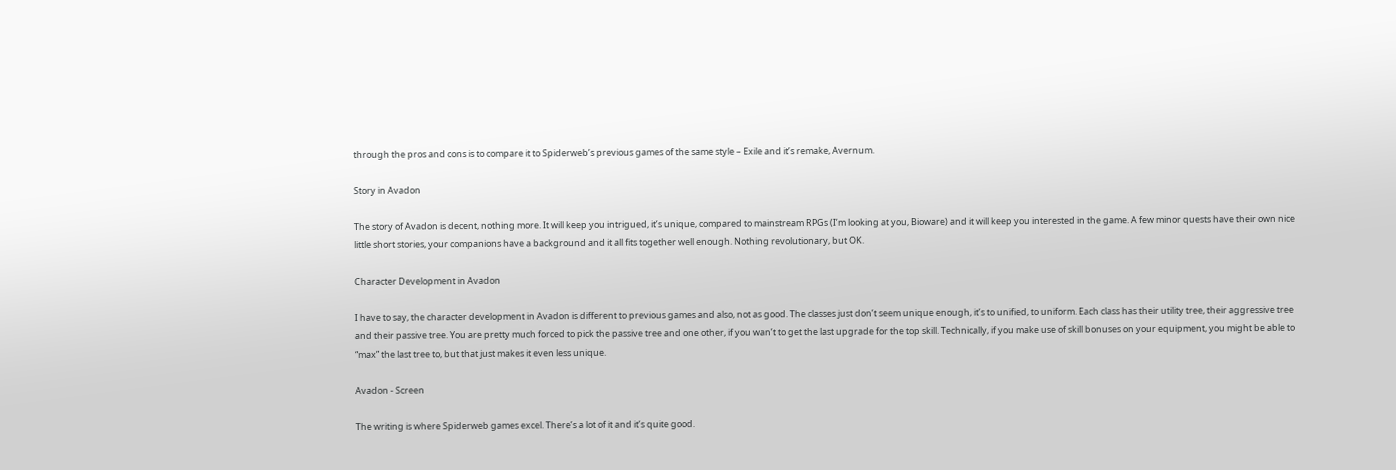through the pros and cons is to compare it to Spiderweb’s previous games of the same style – Exile and it’s remake, Avernum.

Story in Avadon

The story of Avadon is decent, nothing more. It will keep you intrigued, it’s unique, compared to mainstream RPGs (I’m looking at you, Bioware) and it will keep you interested in the game. A few minor quests have their own nice little short stories, your companions have a background and it all fits together well enough. Nothing revolutionary, but OK.

Character Development in Avadon

I have to say, the character development in Avadon is different to previous games and also, not as good. The classes just don’t seem unique enough, it’s to unified, to uniform. Each class has their utility tree, their aggressive tree and their passive tree. You are pretty much forced to pick the passive tree and one other, if you wan’t to get the last upgrade for the top skill. Technically, if you make use of skill bonuses on your equipment, you might be able to “max” the last tree to, but that just makes it even less unique.

Avadon - Screen

The writing is where Spiderweb games excel. There’s a lot of it and it’s quite good.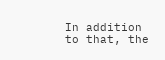In addition to that, the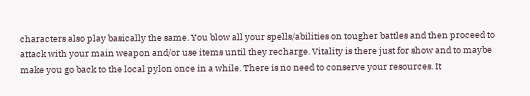characters also play basically the same. You blow all your spells/abilities on tougher battles and then proceed to attack with your main weapon and/or use items until they recharge. Vitality is there just for show and to maybe make you go back to the local pylon once in a while. There is no need to conserve your resources. It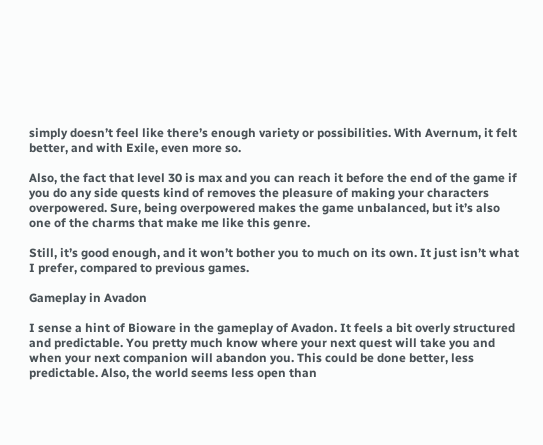simply doesn’t feel like there’s enough variety or possibilities. With Avernum, it felt better, and with Exile, even more so.

Also, the fact that level 30 is max and you can reach it before the end of the game if you do any side quests kind of removes the pleasure of making your characters overpowered. Sure, being overpowered makes the game unbalanced, but it’s also one of the charms that make me like this genre.

Still, it’s good enough, and it won’t bother you to much on its own. It just isn’t what I prefer, compared to previous games.

Gameplay in Avadon

I sense a hint of Bioware in the gameplay of Avadon. It feels a bit overly structured and predictable. You pretty much know where your next quest will take you and when your next companion will abandon you. This could be done better, less predictable. Also, the world seems less open than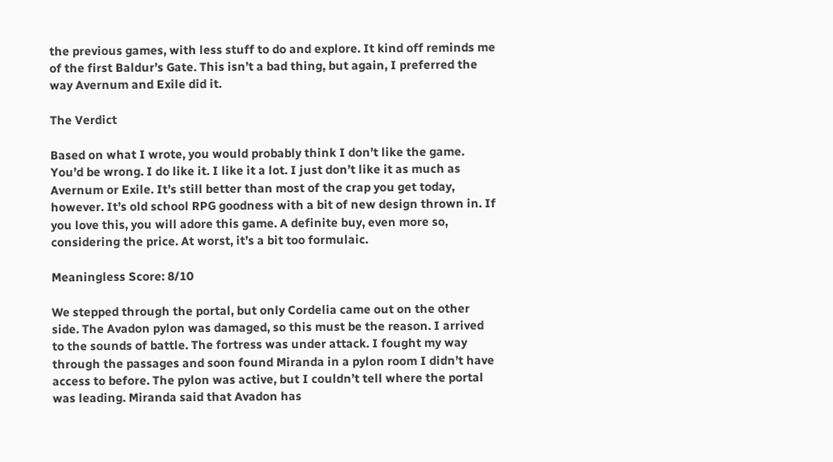the previous games, with less stuff to do and explore. It kind off reminds me of the first Baldur’s Gate. This isn’t a bad thing, but again, I preferred the way Avernum and Exile did it.

The Verdict

Based on what I wrote, you would probably think I don’t like the game. You’d be wrong. I do like it. I like it a lot. I just don’t like it as much as Avernum or Exile. It’s still better than most of the crap you get today, however. It’s old school RPG goodness with a bit of new design thrown in. If you love this, you will adore this game. A definite buy, even more so, considering the price. At worst, it’s a bit too formulaic.

Meaningless Score: 8/10

We stepped through the portal, but only Cordelia came out on the other side. The Avadon pylon was damaged, so this must be the reason. I arrived to the sounds of battle. The fortress was under attack. I fought my way through the passages and soon found Miranda in a pylon room I didn’t have access to before. The pylon was active, but I couldn’t tell where the portal was leading. Miranda said that Avadon has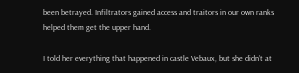been betrayed. Infiltrators gained access and traitors in our own ranks helped them get the upper hand.

I told her everything that happened in castle Vebaux, but she didn’t at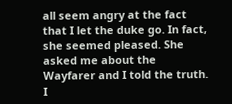all seem angry at the fact that I let the duke go. In fact, she seemed pleased. She asked me about the Wayfarer and I told the truth. I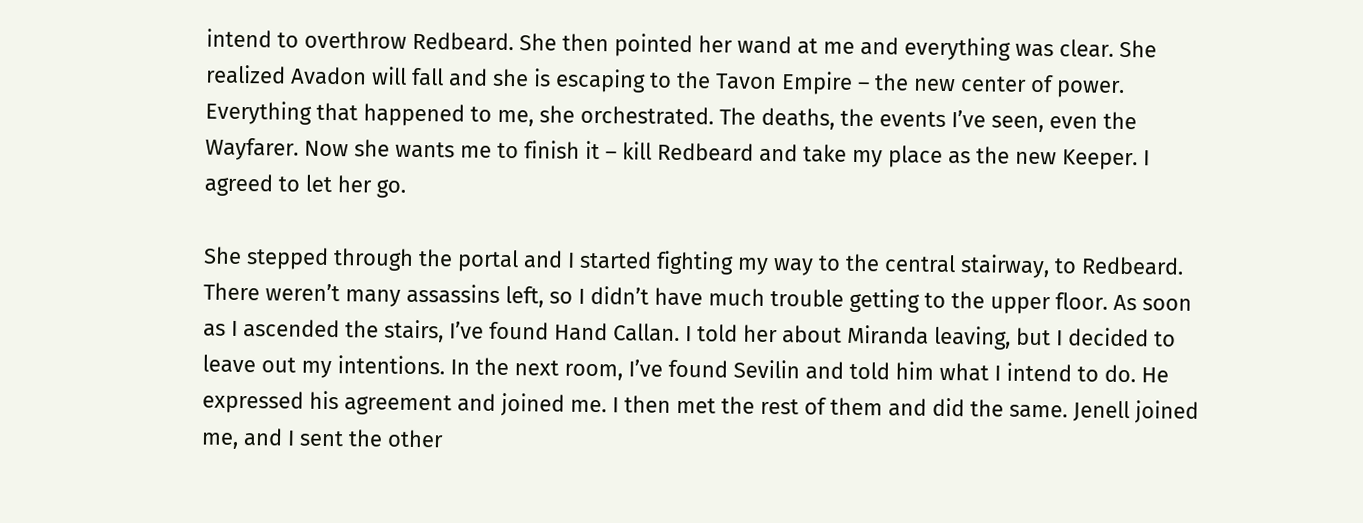intend to overthrow Redbeard. She then pointed her wand at me and everything was clear. She realized Avadon will fall and she is escaping to the Tavon Empire – the new center of power. Everything that happened to me, she orchestrated. The deaths, the events I’ve seen, even the Wayfarer. Now she wants me to finish it – kill Redbeard and take my place as the new Keeper. I agreed to let her go.

She stepped through the portal and I started fighting my way to the central stairway, to Redbeard. There weren’t many assassins left, so I didn’t have much trouble getting to the upper floor. As soon as I ascended the stairs, I’ve found Hand Callan. I told her about Miranda leaving, but I decided to leave out my intentions. In the next room, I’ve found Sevilin and told him what I intend to do. He expressed his agreement and joined me. I then met the rest of them and did the same. Jenell joined me, and I sent the other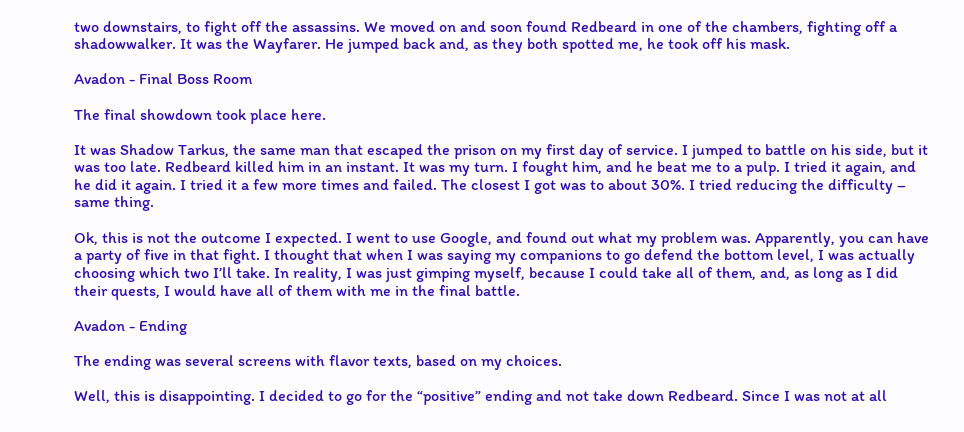two downstairs, to fight off the assassins. We moved on and soon found Redbeard in one of the chambers, fighting off a shadowwalker. It was the Wayfarer. He jumped back and, as they both spotted me, he took off his mask.

Avadon - Final Boss Room

The final showdown took place here.

It was Shadow Tarkus, the same man that escaped the prison on my first day of service. I jumped to battle on his side, but it was too late. Redbeard killed him in an instant. It was my turn. I fought him, and he beat me to a pulp. I tried it again, and he did it again. I tried it a few more times and failed. The closest I got was to about 30%. I tried reducing the difficulty – same thing.

Ok, this is not the outcome I expected. I went to use Google, and found out what my problem was. Apparently, you can have a party of five in that fight. I thought that when I was saying my companions to go defend the bottom level, I was actually choosing which two I’ll take. In reality, I was just gimping myself, because I could take all of them, and, as long as I did their quests, I would have all of them with me in the final battle.

Avadon - Ending

The ending was several screens with flavor texts, based on my choices.

Well, this is disappointing. I decided to go for the “positive” ending and not take down Redbeard. Since I was not at all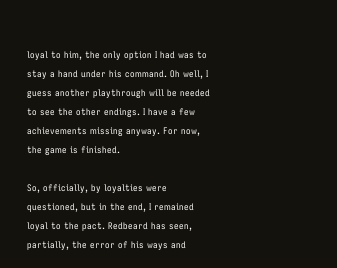loyal to him, the only option I had was to stay a hand under his command. Oh well, I guess another playthrough will be needed to see the other endings. I have a few achievements missing anyway. For now, the game is finished.

So, officially, by loyalties were questioned, but in the end, I remained loyal to the pact. Redbeard has seen, partially, the error of his ways and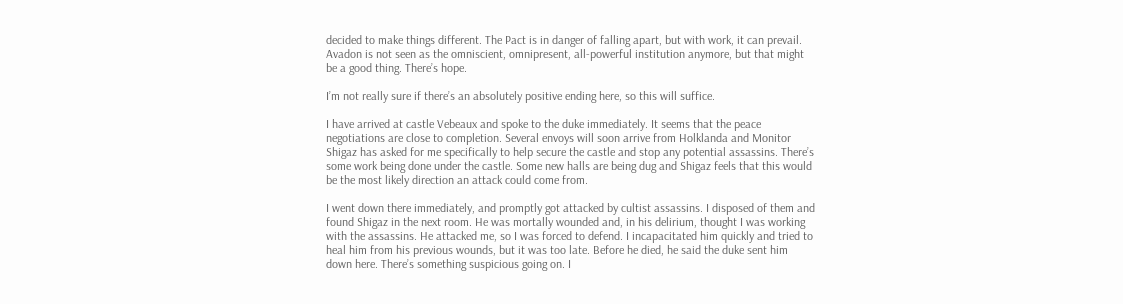decided to make things different. The Pact is in danger of falling apart, but with work, it can prevail. Avadon is not seen as the omniscient, omnipresent, all-powerful institution anymore, but that might be a good thing. There’s hope.

I’m not really sure if there’s an absolutely positive ending here, so this will suffice.

I have arrived at castle Vebeaux and spoke to the duke immediately. It seems that the peace negotiations are close to completion. Several envoys will soon arrive from Holklanda and Monitor Shigaz has asked for me specifically to help secure the castle and stop any potential assassins. There’s some work being done under the castle. Some new halls are being dug and Shigaz feels that this would be the most likely direction an attack could come from.

I went down there immediately, and promptly got attacked by cultist assassins. I disposed of them and found Shigaz in the next room. He was mortally wounded and, in his delirium, thought I was working with the assassins. He attacked me, so I was forced to defend. I incapacitated him quickly and tried to heal him from his previous wounds, but it was too late. Before he died, he said the duke sent him down here. There’s something suspicious going on. I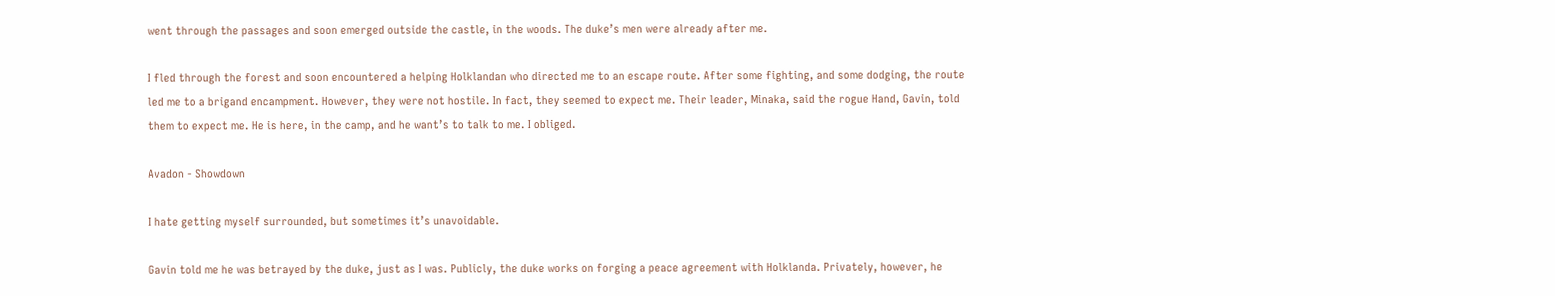went through the passages and soon emerged outside the castle, in the woods. The duke’s men were already after me.

I fled through the forest and soon encountered a helping Holklandan who directed me to an escape route. After some fighting, and some dodging, the route led me to a brigand encampment. However, they were not hostile. In fact, they seemed to expect me. Their leader, Minaka, said the rogue Hand, Gavin, told them to expect me. He is here, in the camp, and he want’s to talk to me. I obliged.

Avadon - Showdown

I hate getting myself surrounded, but sometimes it’s unavoidable.

Gavin told me he was betrayed by the duke, just as I was. Publicly, the duke works on forging a peace agreement with Holklanda. Privately, however, he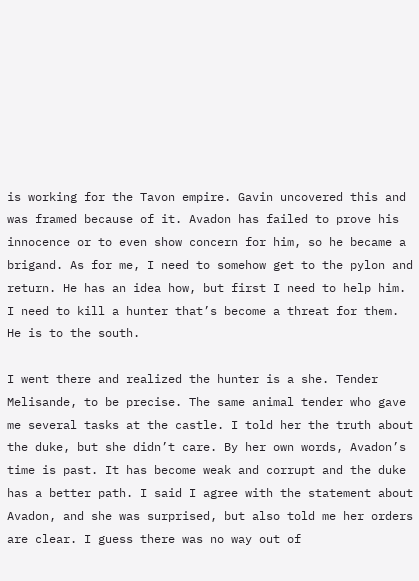is working for the Tavon empire. Gavin uncovered this and was framed because of it. Avadon has failed to prove his innocence or to even show concern for him, so he became a brigand. As for me, I need to somehow get to the pylon and return. He has an idea how, but first I need to help him. I need to kill a hunter that’s become a threat for them. He is to the south.

I went there and realized the hunter is a she. Tender Melisande, to be precise. The same animal tender who gave me several tasks at the castle. I told her the truth about the duke, but she didn’t care. By her own words, Avadon’s time is past. It has become weak and corrupt and the duke has a better path. I said I agree with the statement about Avadon, and she was surprised, but also told me her orders are clear. I guess there was no way out of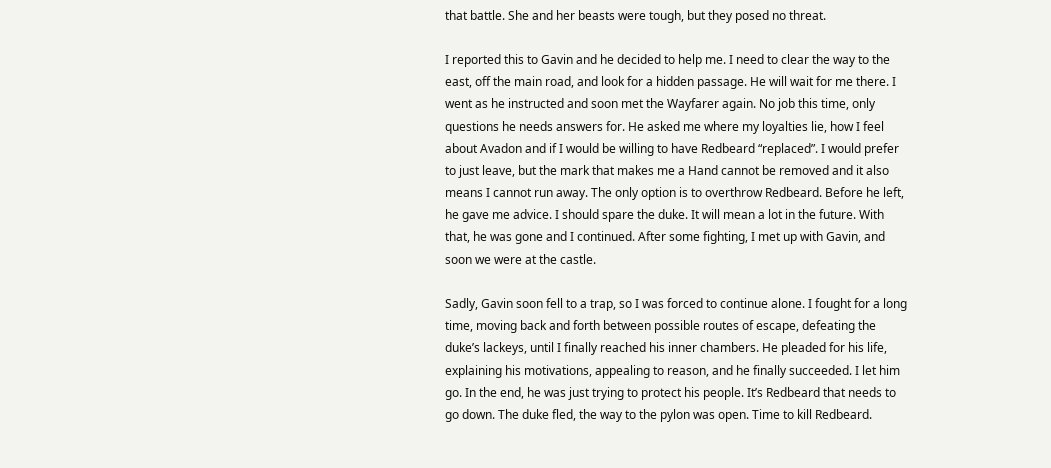that battle. She and her beasts were tough, but they posed no threat.

I reported this to Gavin and he decided to help me. I need to clear the way to the east, off the main road, and look for a hidden passage. He will wait for me there. I went as he instructed and soon met the Wayfarer again. No job this time, only questions he needs answers for. He asked me where my loyalties lie, how I feel about Avadon and if I would be willing to have Redbeard “replaced”. I would prefer to just leave, but the mark that makes me a Hand cannot be removed and it also means I cannot run away. The only option is to overthrow Redbeard. Before he left, he gave me advice. I should spare the duke. It will mean a lot in the future. With that, he was gone and I continued. After some fighting, I met up with Gavin, and soon we were at the castle.

Sadly, Gavin soon fell to a trap, so I was forced to continue alone. I fought for a long time, moving back and forth between possible routes of escape, defeating the duke’s lackeys, until I finally reached his inner chambers. He pleaded for his life, explaining his motivations, appealing to reason, and he finally succeeded. I let him go. In the end, he was just trying to protect his people. It’s Redbeard that needs to go down. The duke fled, the way to the pylon was open. Time to kill Redbeard.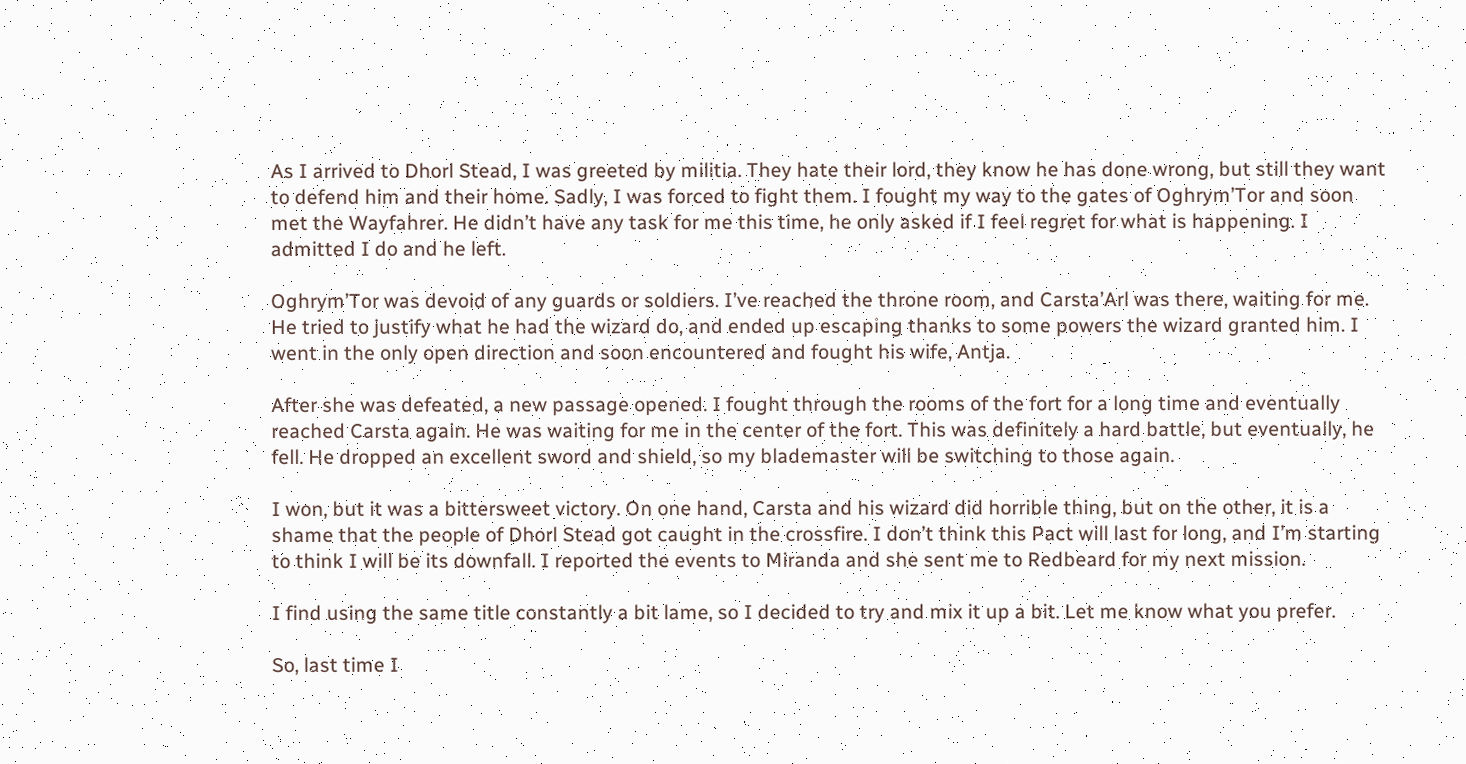As I arrived to Dhorl Stead, I was greeted by militia. They hate their lord, they know he has done wrong, but still they want to defend him and their home. Sadly, I was forced to fight them. I fought my way to the gates of Oghrym’Tor and soon met the Wayfahrer. He didn’t have any task for me this time, he only asked if I feel regret for what is happening. I admitted I do and he left.

Oghrym’Tor was devoid of any guards or soldiers. I’ve reached the throne room, and Carsta’Arl was there, waiting for me. He tried to justify what he had the wizard do, and ended up escaping thanks to some powers the wizard granted him. I went in the only open direction and soon encountered and fought his wife, Antja.

After she was defeated, a new passage opened. I fought through the rooms of the fort for a long time and eventually reached Carsta again. He was waiting for me in the center of the fort. This was definitely a hard battle, but eventually, he fell. He dropped an excellent sword and shield, so my blademaster will be switching to those again.

I won, but it was a bittersweet victory. On one hand, Carsta and his wizard did horrible thing, but on the other, it is a shame that the people of Dhorl Stead got caught in the crossfire. I don’t think this Pact will last for long, and I’m starting to think I will be its downfall. I reported the events to Miranda and she sent me to Redbeard for my next mission.

I find using the same title constantly a bit lame, so I decided to try and mix it up a bit. Let me know what you prefer.

So, last time I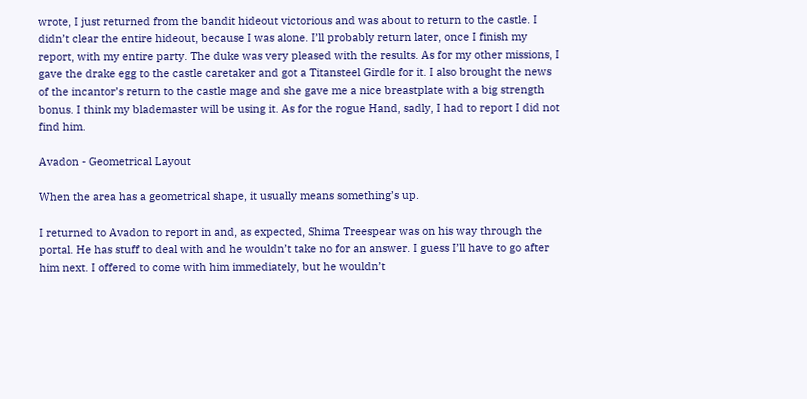wrote, I just returned from the bandit hideout victorious and was about to return to the castle. I didn’t clear the entire hideout, because I was alone. I’ll probably return later, once I finish my report, with my entire party. The duke was very pleased with the results. As for my other missions, I gave the drake egg to the castle caretaker and got a Titansteel Girdle for it. I also brought the news of the incantor’s return to the castle mage and she gave me a nice breastplate with a big strength bonus. I think my blademaster will be using it. As for the rogue Hand, sadly, I had to report I did not find him.

Avadon - Geometrical Layout

When the area has a geometrical shape, it usually means something’s up.

I returned to Avadon to report in and, as expected, Shima Treespear was on his way through the portal. He has stuff to deal with and he wouldn’t take no for an answer. I guess I’ll have to go after him next. I offered to come with him immediately, but he wouldn’t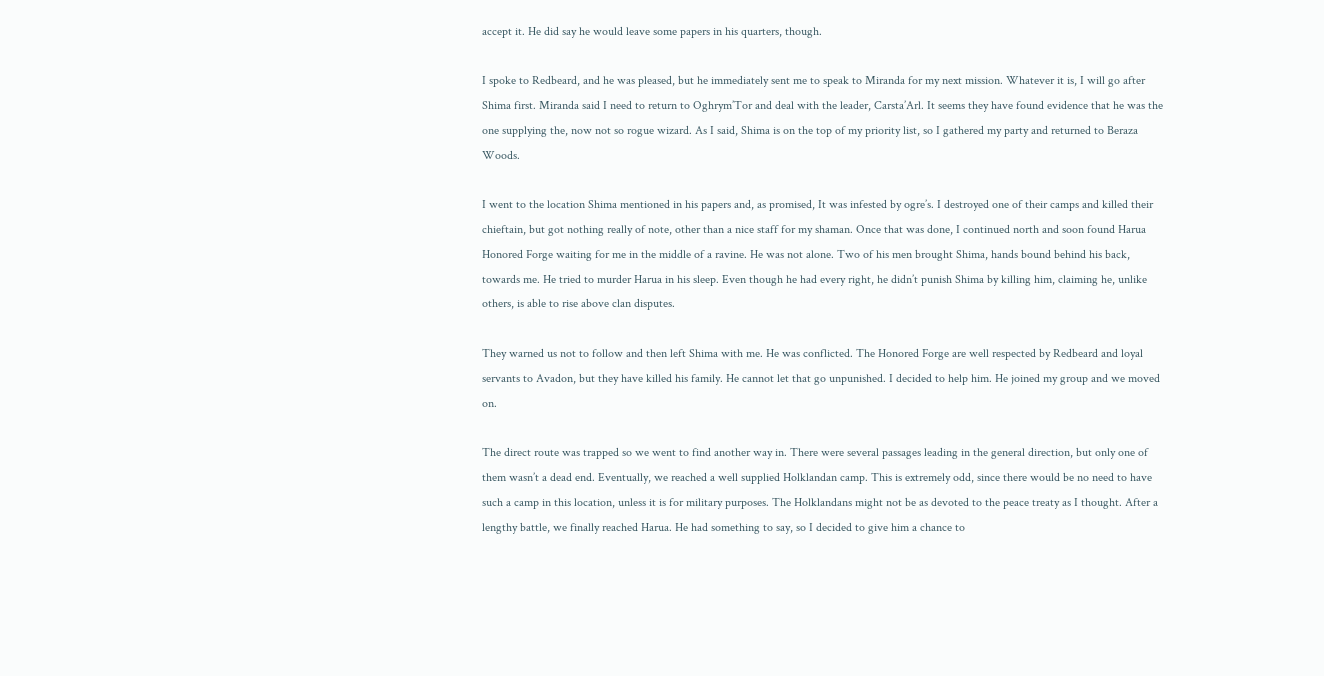accept it. He did say he would leave some papers in his quarters, though.

I spoke to Redbeard, and he was pleased, but he immediately sent me to speak to Miranda for my next mission. Whatever it is, I will go after Shima first. Miranda said I need to return to Oghrym’Tor and deal with the leader, Carsta’Arl. It seems they have found evidence that he was the one supplying the, now not so rogue wizard. As I said, Shima is on the top of my priority list, so I gathered my party and returned to Beraza Woods.

I went to the location Shima mentioned in his papers and, as promised, It was infested by ogre’s. I destroyed one of their camps and killed their chieftain, but got nothing really of note, other than a nice staff for my shaman. Once that was done, I continued north and soon found Harua Honored Forge waiting for me in the middle of a ravine. He was not alone. Two of his men brought Shima, hands bound behind his back, towards me. He tried to murder Harua in his sleep. Even though he had every right, he didn’t punish Shima by killing him, claiming he, unlike others, is able to rise above clan disputes.

They warned us not to follow and then left Shima with me. He was conflicted. The Honored Forge are well respected by Redbeard and loyal servants to Avadon, but they have killed his family. He cannot let that go unpunished. I decided to help him. He joined my group and we moved on.

The direct route was trapped so we went to find another way in. There were several passages leading in the general direction, but only one of them wasn’t a dead end. Eventually, we reached a well supplied Holklandan camp. This is extremely odd, since there would be no need to have such a camp in this location, unless it is for military purposes. The Holklandans might not be as devoted to the peace treaty as I thought. After a lengthy battle, we finally reached Harua. He had something to say, so I decided to give him a chance to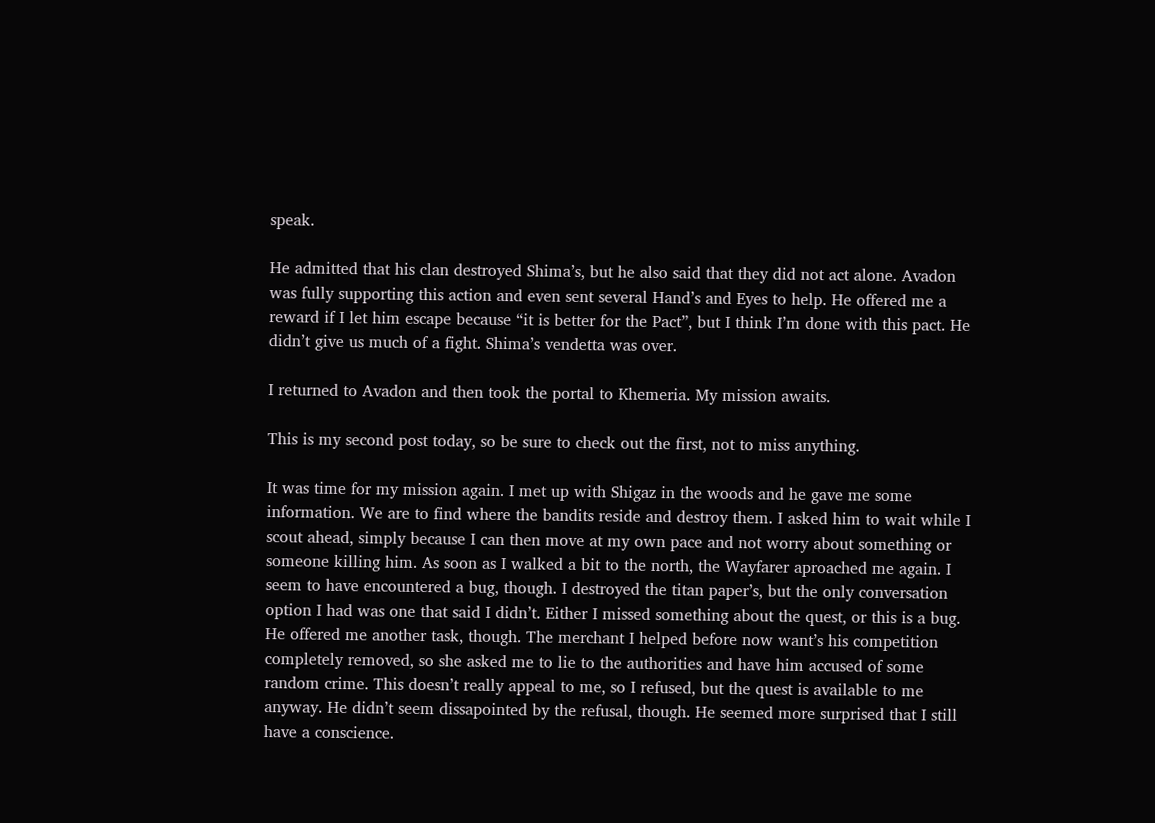speak.

He admitted that his clan destroyed Shima’s, but he also said that they did not act alone. Avadon was fully supporting this action and even sent several Hand’s and Eyes to help. He offered me a reward if I let him escape because “it is better for the Pact”, but I think I’m done with this pact. He didn’t give us much of a fight. Shima’s vendetta was over.

I returned to Avadon and then took the portal to Khemeria. My mission awaits.

This is my second post today, so be sure to check out the first, not to miss anything.

It was time for my mission again. I met up with Shigaz in the woods and he gave me some information. We are to find where the bandits reside and destroy them. I asked him to wait while I scout ahead, simply because I can then move at my own pace and not worry about something or someone killing him. As soon as I walked a bit to the north, the Wayfarer aproached me again. I seem to have encountered a bug, though. I destroyed the titan paper’s, but the only conversation option I had was one that said I didn’t. Either I missed something about the quest, or this is a bug. He offered me another task, though. The merchant I helped before now want’s his competition completely removed, so she asked me to lie to the authorities and have him accused of some random crime. This doesn’t really appeal to me, so I refused, but the quest is available to me anyway. He didn’t seem dissapointed by the refusal, though. He seemed more surprised that I still have a conscience.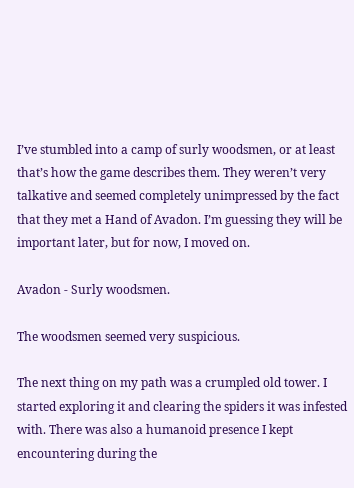I’ve stumbled into a camp of surly woodsmen, or at least that’s how the game describes them. They weren’t very talkative and seemed completely unimpressed by the fact that they met a Hand of Avadon. I’m guessing they will be important later, but for now, I moved on.

Avadon - Surly woodsmen.

The woodsmen seemed very suspicious.

The next thing on my path was a crumpled old tower. I started exploring it and clearing the spiders it was infested with. There was also a humanoid presence I kept encountering during the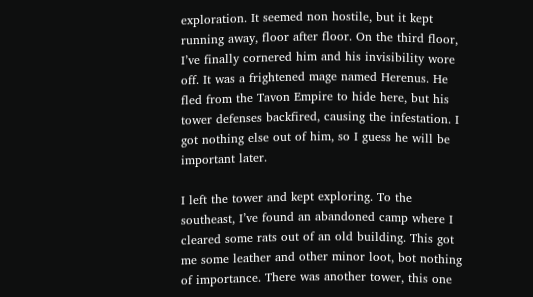exploration. It seemed non hostile, but it kept running away, floor after floor. On the third floor, I’ve finally cornered him and his invisibility wore off. It was a frightened mage named Herenus. He fled from the Tavon Empire to hide here, but his tower defenses backfired, causing the infestation. I got nothing else out of him, so I guess he will be important later.

I left the tower and kept exploring. To the southeast, I’ve found an abandoned camp where I cleared some rats out of an old building. This got me some leather and other minor loot, bot nothing of importance. There was another tower, this one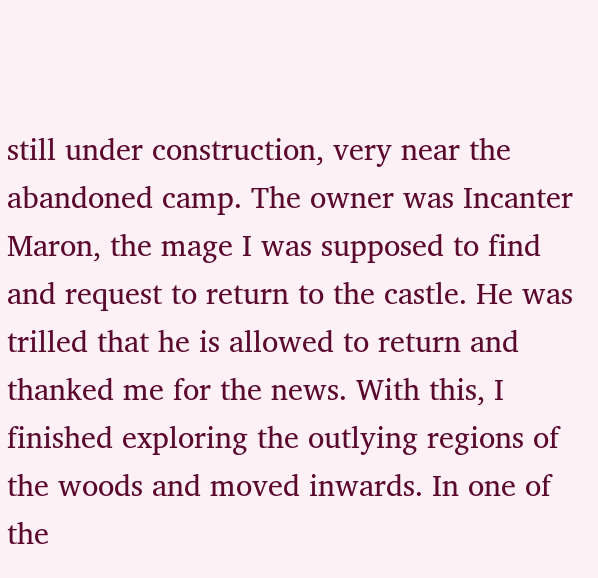still under construction, very near the abandoned camp. The owner was Incanter Maron, the mage I was supposed to find and request to return to the castle. He was trilled that he is allowed to return and thanked me for the news. With this, I  finished exploring the outlying regions of the woods and moved inwards. In one of the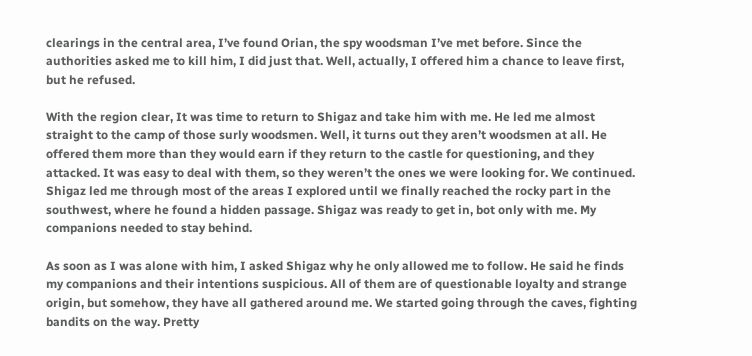clearings in the central area, I’ve found Orian, the spy woodsman I’ve met before. Since the authorities asked me to kill him, I did just that. Well, actually, I offered him a chance to leave first, but he refused.

With the region clear, It was time to return to Shigaz and take him with me. He led me almost straight to the camp of those surly woodsmen. Well, it turns out they aren’t woodsmen at all. He offered them more than they would earn if they return to the castle for questioning, and they attacked. It was easy to deal with them, so they weren’t the ones we were looking for. We continued. Shigaz led me through most of the areas I explored until we finally reached the rocky part in the southwest, where he found a hidden passage. Shigaz was ready to get in, bot only with me. My companions needed to stay behind.

As soon as I was alone with him, I asked Shigaz why he only allowed me to follow. He said he finds my companions and their intentions suspicious. All of them are of questionable loyalty and strange origin, but somehow, they have all gathered around me. We started going through the caves, fighting bandits on the way. Pretty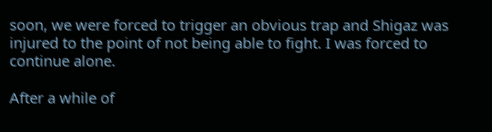soon, we were forced to trigger an obvious trap and Shigaz was injured to the point of not being able to fight. I was forced to continue alone.

After a while of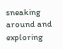sneaking around and exploring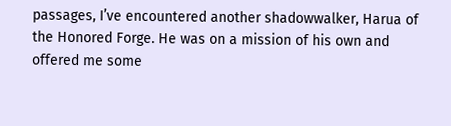passages, I’ve encountered another shadowwalker, Harua of the Honored Forge. He was on a mission of his own and offered me some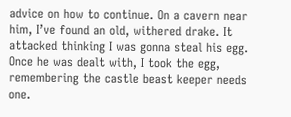advice on how to continue. On a cavern near him, I’ve found an old, withered drake. It attacked thinking I was gonna steal his egg. Once he was dealt with, I took the egg, remembering the castle beast keeper needs one.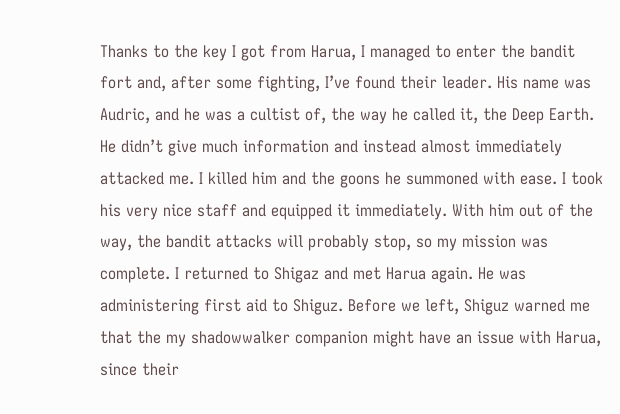Thanks to the key I got from Harua, I managed to enter the bandit fort and, after some fighting, I’ve found their leader. His name was Audric, and he was a cultist of, the way he called it, the Deep Earth. He didn’t give much information and instead almost immediately attacked me. I killed him and the goons he summoned with ease. I took his very nice staff and equipped it immediately. With him out of the way, the bandit attacks will probably stop, so my mission was complete. I returned to Shigaz and met Harua again. He was administering first aid to Shiguz. Before we left, Shiguz warned me that the my shadowwalker companion might have an issue with Harua, since their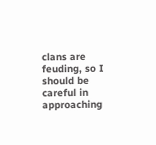clans are feuding, so I should be careful in approaching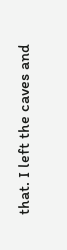that. I left the caves and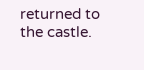returned to the castle.